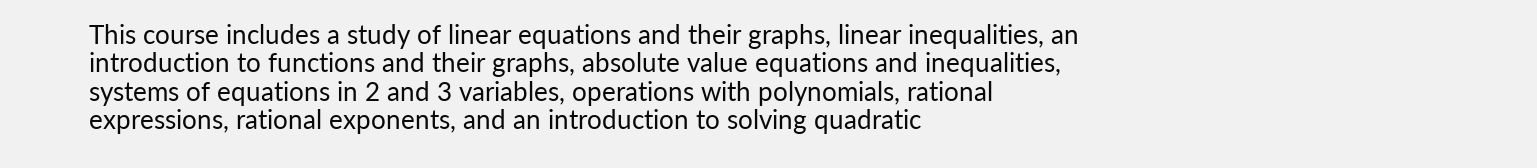This course includes a study of linear equations and their graphs, linear inequalities, an introduction to functions and their graphs, absolute value equations and inequalities, systems of equations in 2 and 3 variables, operations with polynomials, rational expressions, rational exponents, and an introduction to solving quadratic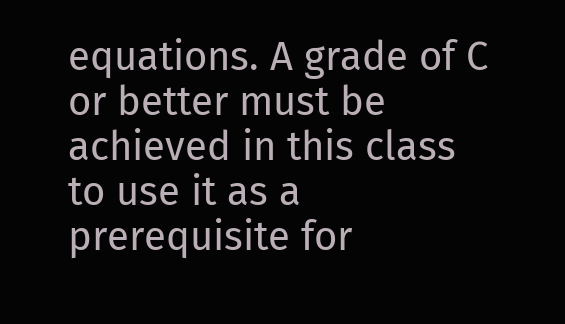equations. A grade of C or better must be achieved in this class to use it as a prerequisite for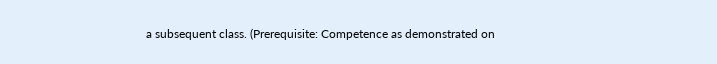a subsequent class. (Prerequisite: Competence as demonstrated on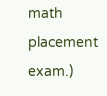math placement exam.)